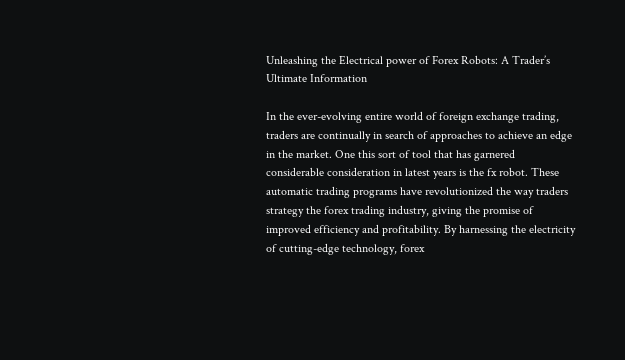Unleashing the Electrical power of Forex Robots: A Trader’s Ultimate Information

In the ever-evolving entire world of foreign exchange trading, traders are continually in search of approaches to achieve an edge in the market. One this sort of tool that has garnered considerable consideration in latest years is the fx robot. These automatic trading programs have revolutionized the way traders strategy the forex trading industry, giving the promise of improved efficiency and profitability. By harnessing the electricity of cutting-edge technology, forex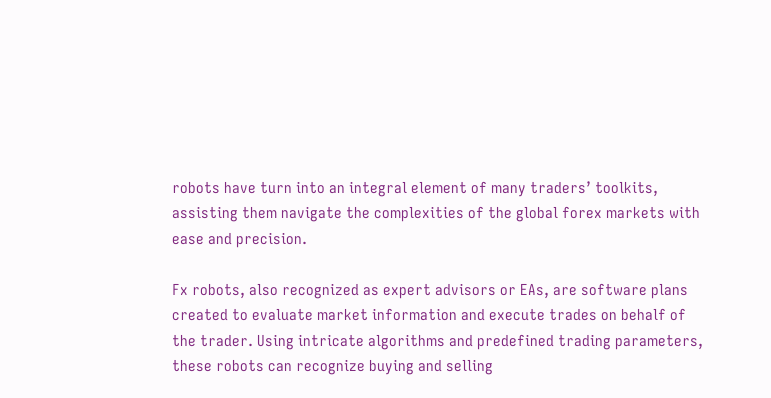robots have turn into an integral element of many traders’ toolkits, assisting them navigate the complexities of the global forex markets with ease and precision.

Fx robots, also recognized as expert advisors or EAs, are software plans created to evaluate market information and execute trades on behalf of the trader. Using intricate algorithms and predefined trading parameters, these robots can recognize buying and selling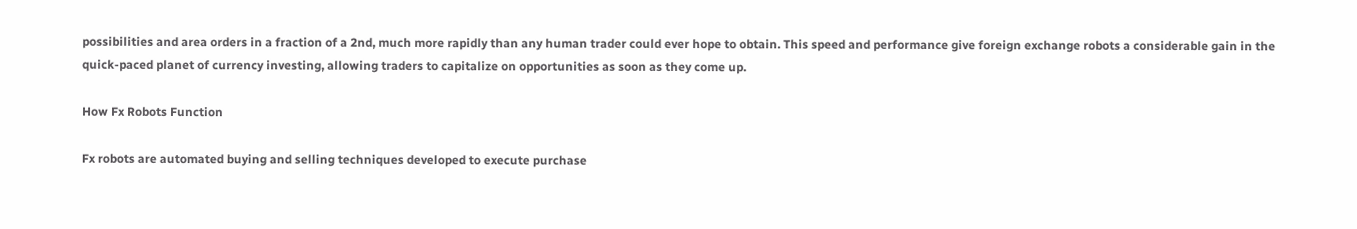possibilities and area orders in a fraction of a 2nd, much more rapidly than any human trader could ever hope to obtain. This speed and performance give foreign exchange robots a considerable gain in the quick-paced planet of currency investing, allowing traders to capitalize on opportunities as soon as they come up.

How Fx Robots Function

Fx robots are automated buying and selling techniques developed to execute purchase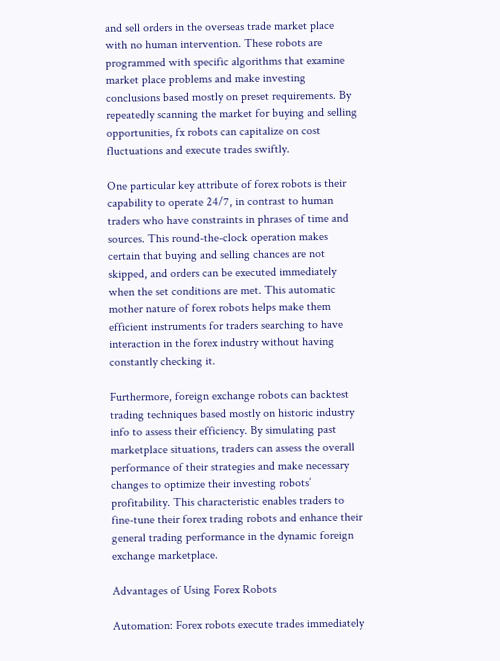and sell orders in the overseas trade market place with no human intervention. These robots are programmed with specific algorithms that examine market place problems and make investing conclusions based mostly on preset requirements. By repeatedly scanning the market for buying and selling opportunities, fx robots can capitalize on cost fluctuations and execute trades swiftly.

One particular key attribute of forex robots is their capability to operate 24/7, in contrast to human traders who have constraints in phrases of time and sources. This round-the-clock operation makes certain that buying and selling chances are not skipped, and orders can be executed immediately when the set conditions are met. This automatic mother nature of forex robots helps make them efficient instruments for traders searching to have interaction in the forex industry without having constantly checking it.

Furthermore, foreign exchange robots can backtest trading techniques based mostly on historic industry info to assess their efficiency. By simulating past marketplace situations, traders can assess the overall performance of their strategies and make necessary changes to optimize their investing robots’ profitability. This characteristic enables traders to fine-tune their forex trading robots and enhance their general trading performance in the dynamic foreign exchange marketplace.

Advantages of Using Forex Robots

Automation: Forex robots execute trades immediately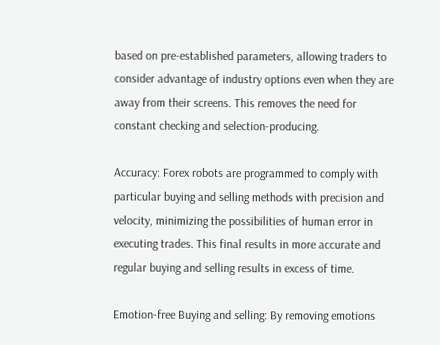based on pre-established parameters, allowing traders to consider advantage of industry options even when they are away from their screens. This removes the need for constant checking and selection-producing.

Accuracy: Forex robots are programmed to comply with particular buying and selling methods with precision and velocity, minimizing the possibilities of human error in executing trades. This final results in more accurate and regular buying and selling results in excess of time.

Emotion-free Buying and selling: By removing emotions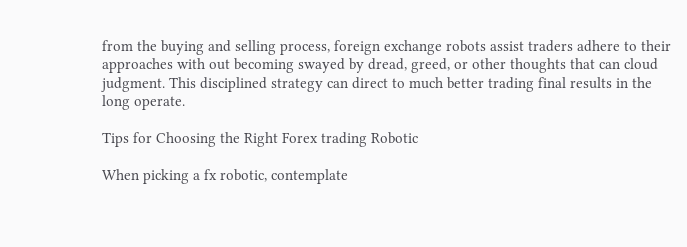from the buying and selling process, foreign exchange robots assist traders adhere to their approaches with out becoming swayed by dread, greed, or other thoughts that can cloud judgment. This disciplined strategy can direct to much better trading final results in the long operate.

Tips for Choosing the Right Forex trading Robotic

When picking a fx robotic, contemplate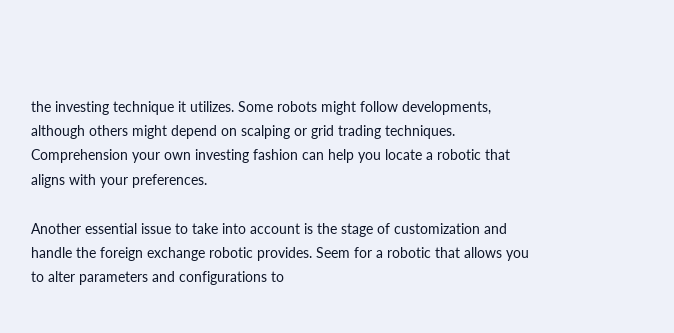the investing technique it utilizes. Some robots might follow developments, although others might depend on scalping or grid trading techniques. Comprehension your own investing fashion can help you locate a robotic that aligns with your preferences.

Another essential issue to take into account is the stage of customization and handle the foreign exchange robotic provides. Seem for a robotic that allows you to alter parameters and configurations to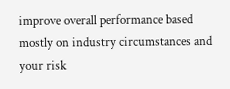improve overall performance based mostly on industry circumstances and your risk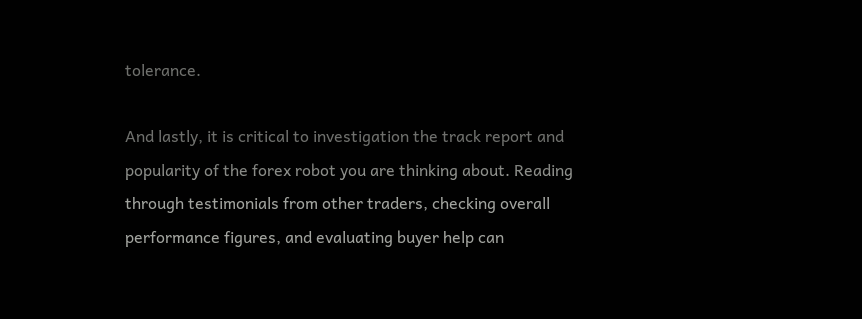tolerance.

And lastly, it is critical to investigation the track report and popularity of the forex robot you are thinking about. Reading through testimonials from other traders, checking overall performance figures, and evaluating buyer help can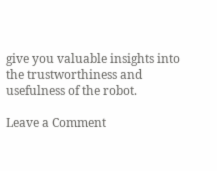give you valuable insights into the trustworthiness and usefulness of the robot.

Leave a Comment